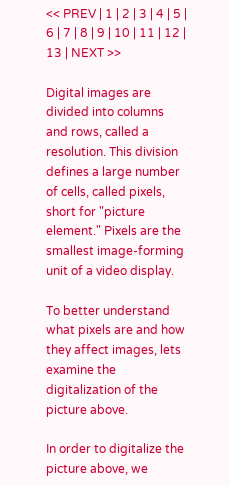<< PREV | 1 | 2 | 3 | 4 | 5 | 6 | 7 | 8 | 9 | 10 | 11 | 12 | 13 | NEXT >>

Digital images are divided into columns and rows, called a resolution. This division defines a large number of cells, called pixels, short for "picture element." Pixels are the smallest image-forming unit of a video display.

To better understand what pixels are and how they affect images, lets examine the digitalization of the picture above.

In order to digitalize the picture above, we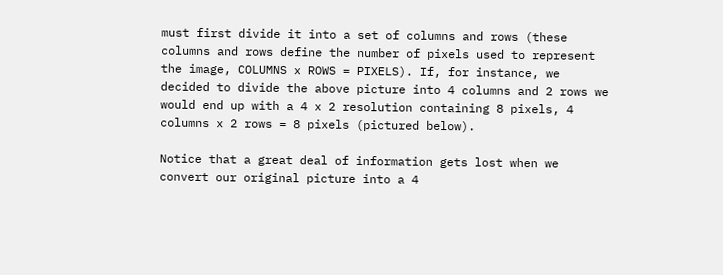must first divide it into a set of columns and rows (these columns and rows define the number of pixels used to represent the image, COLUMNS x ROWS = PIXELS). If, for instance, we decided to divide the above picture into 4 columns and 2 rows we would end up with a 4 x 2 resolution containing 8 pixels, 4 columns x 2 rows = 8 pixels (pictured below).

Notice that a great deal of information gets lost when we convert our original picture into a 4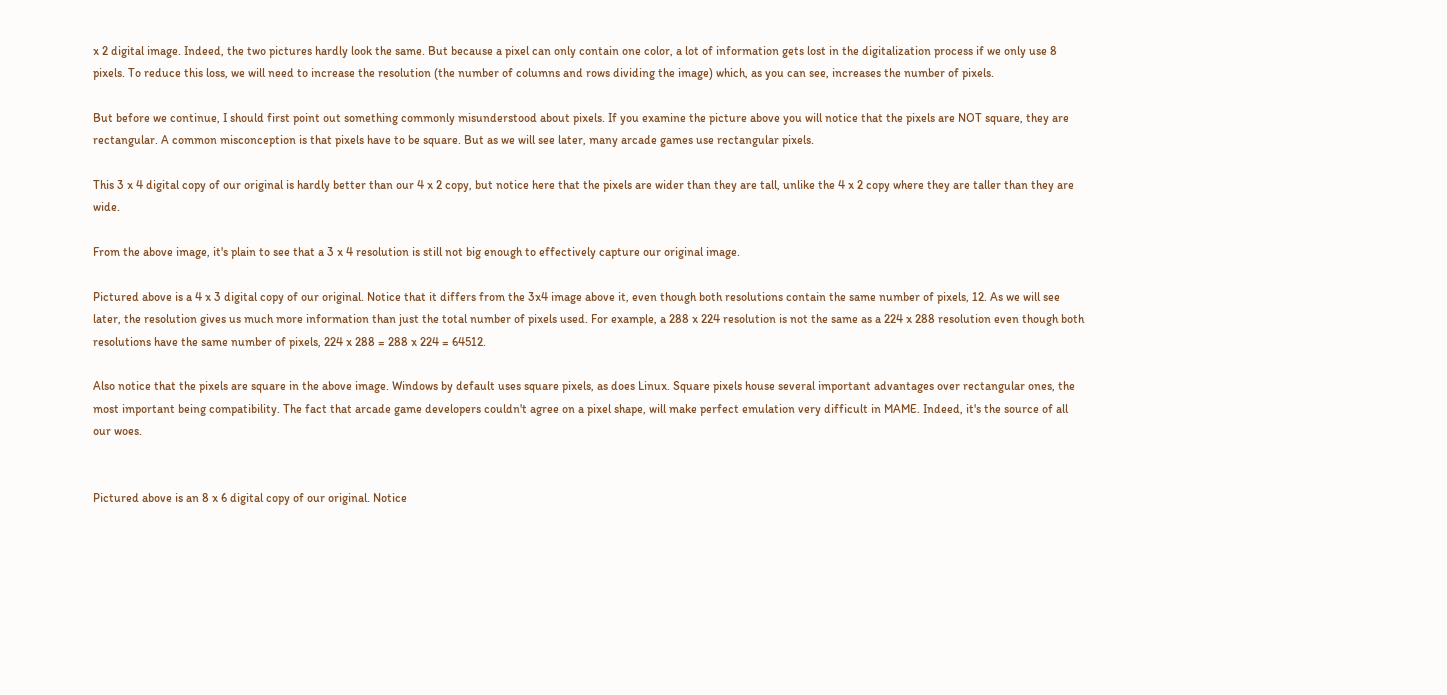x 2 digital image. Indeed, the two pictures hardly look the same. But because a pixel can only contain one color, a lot of information gets lost in the digitalization process if we only use 8 pixels. To reduce this loss, we will need to increase the resolution (the number of columns and rows dividing the image) which, as you can see, increases the number of pixels.

But before we continue, I should first point out something commonly misunderstood about pixels. If you examine the picture above you will notice that the pixels are NOT square, they are rectangular. A common misconception is that pixels have to be square. But as we will see later, many arcade games use rectangular pixels.

This 3 x 4 digital copy of our original is hardly better than our 4 x 2 copy, but notice here that the pixels are wider than they are tall, unlike the 4 x 2 copy where they are taller than they are wide.

From the above image, it's plain to see that a 3 x 4 resolution is still not big enough to effectively capture our original image.

Pictured above is a 4 x 3 digital copy of our original. Notice that it differs from the 3x4 image above it, even though both resolutions contain the same number of pixels, 12. As we will see later, the resolution gives us much more information than just the total number of pixels used. For example, a 288 x 224 resolution is not the same as a 224 x 288 resolution even though both resolutions have the same number of pixels, 224 x 288 = 288 x 224 = 64512.

Also notice that the pixels are square in the above image. Windows by default uses square pixels, as does Linux. Square pixels house several important advantages over rectangular ones, the most important being compatibility. The fact that arcade game developers couldn't agree on a pixel shape, will make perfect emulation very difficult in MAME. Indeed, it's the source of all our woes.


Pictured above is an 8 x 6 digital copy of our original. Notice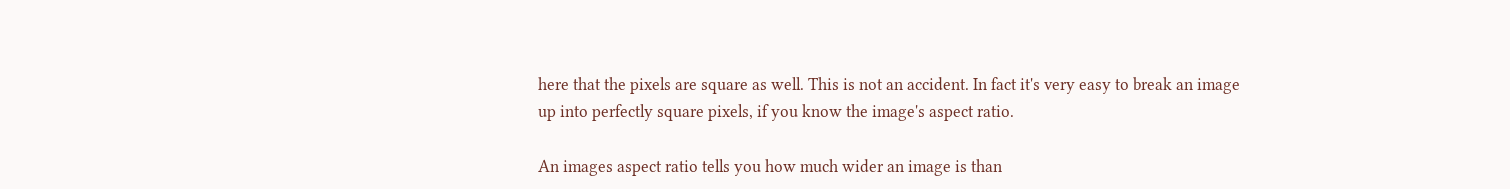here that the pixels are square as well. This is not an accident. In fact it's very easy to break an image up into perfectly square pixels, if you know the image's aspect ratio.

An images aspect ratio tells you how much wider an image is than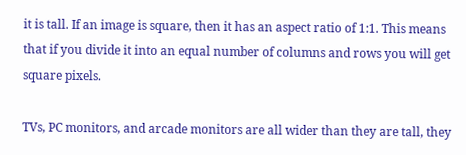it is tall. If an image is square, then it has an aspect ratio of 1:1. This means that if you divide it into an equal number of columns and rows you will get square pixels.

TVs, PC monitors, and arcade monitors are all wider than they are tall, they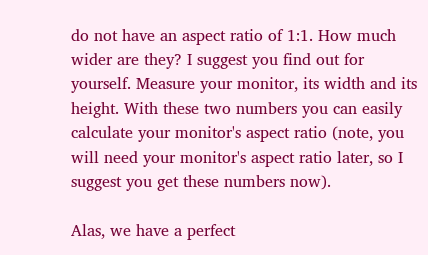do not have an aspect ratio of 1:1. How much wider are they? I suggest you find out for yourself. Measure your monitor, its width and its height. With these two numbers you can easily calculate your monitor's aspect ratio (note, you will need your monitor's aspect ratio later, so I suggest you get these numbers now).

Alas, we have a perfect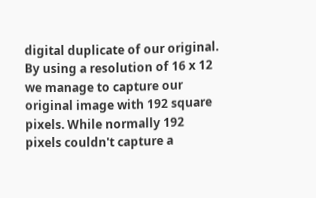digital duplicate of our original. By using a resolution of 16 x 12 we manage to capture our original image with 192 square pixels. While normally 192 pixels couldn't capture a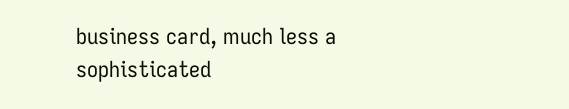business card, much less a sophisticated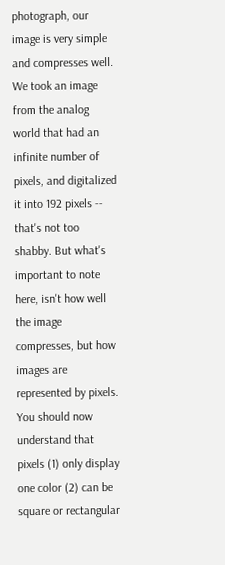photograph, our image is very simple and compresses well. We took an image from the analog world that had an infinite number of pixels, and digitalized it into 192 pixels -- that's not too shabby. But what's important to note here, isn't how well the image compresses, but how images are represented by pixels. You should now understand that pixels (1) only display one color (2) can be square or rectangular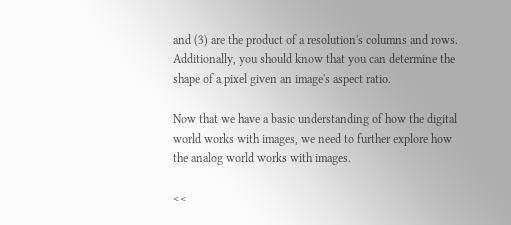and (3) are the product of a resolution's columns and rows. Additionally, you should know that you can determine the shape of a pixel given an image's aspect ratio.

Now that we have a basic understanding of how the digital world works with images, we need to further explore how the analog world works with images.

<<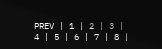PREV | 1 | 2 | 3 | 4 | 5 | 6 | 7 | 8 |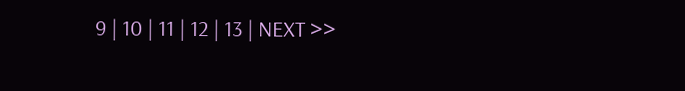9 | 10 | 11 | 12 | 13 | NEXT >>